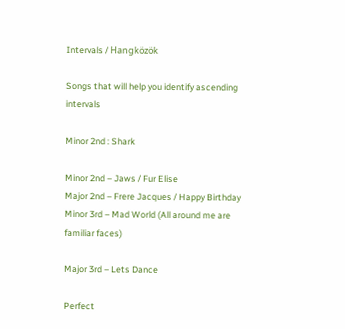Intervals / Hangközök

Songs that will help you identify ascending intervals

Minor 2nd : Shark

Minor 2nd – Jaws / Fur Elise
Major 2nd – Frere Jacques / Happy Birthday
Minor 3rd – Mad World (All around me are familiar faces)

Major 3rd – Lets Dance

Perfect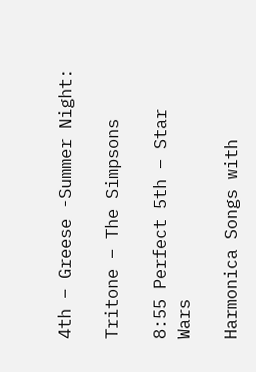4th – Greese -Summer Night:

Tritone – The Simpsons

8:55 Perfect 5th – Star Wars

Harmonica Songs with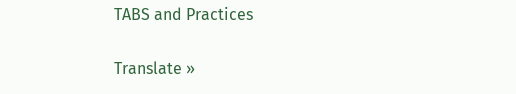TABS and Practices

Translate »